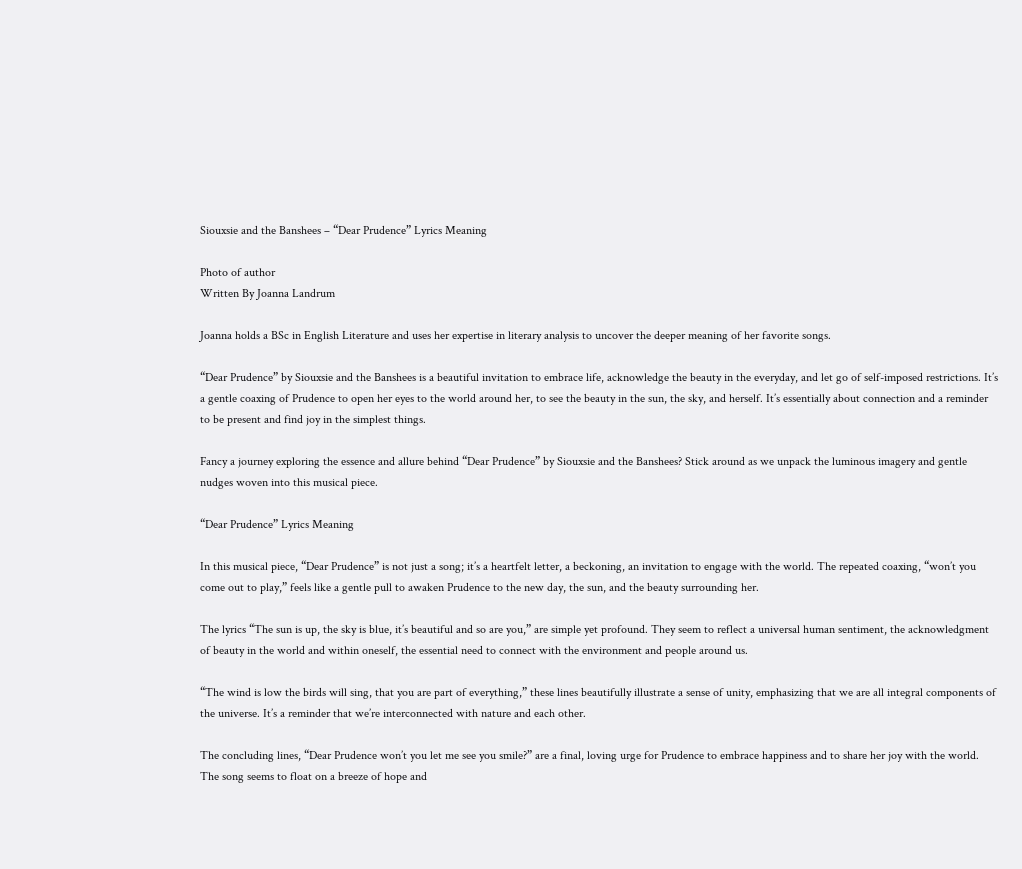Siouxsie and the Banshees – “Dear Prudence” Lyrics Meaning

Photo of author
Written By Joanna Landrum

Joanna holds a BSc in English Literature and uses her expertise in literary analysis to uncover the deeper meaning of her favorite songs.

“Dear Prudence” by Siouxsie and the Banshees is a beautiful invitation to embrace life, acknowledge the beauty in the everyday, and let go of self-imposed restrictions. It’s a gentle coaxing of Prudence to open her eyes to the world around her, to see the beauty in the sun, the sky, and herself. It’s essentially about connection and a reminder to be present and find joy in the simplest things.

Fancy a journey exploring the essence and allure behind “Dear Prudence” by Siouxsie and the Banshees? Stick around as we unpack the luminous imagery and gentle nudges woven into this musical piece.

“Dear Prudence” Lyrics Meaning

In this musical piece, “Dear Prudence” is not just a song; it’s a heartfelt letter, a beckoning, an invitation to engage with the world. The repeated coaxing, “won’t you come out to play,” feels like a gentle pull to awaken Prudence to the new day, the sun, and the beauty surrounding her.

The lyrics “The sun is up, the sky is blue, it’s beautiful and so are you,” are simple yet profound. They seem to reflect a universal human sentiment, the acknowledgment of beauty in the world and within oneself, the essential need to connect with the environment and people around us.

“The wind is low the birds will sing, that you are part of everything,” these lines beautifully illustrate a sense of unity, emphasizing that we are all integral components of the universe. It’s a reminder that we’re interconnected with nature and each other.

The concluding lines, “Dear Prudence won’t you let me see you smile?” are a final, loving urge for Prudence to embrace happiness and to share her joy with the world. The song seems to float on a breeze of hope and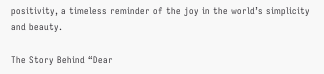positivity, a timeless reminder of the joy in the world’s simplicity and beauty.

The Story Behind “Dear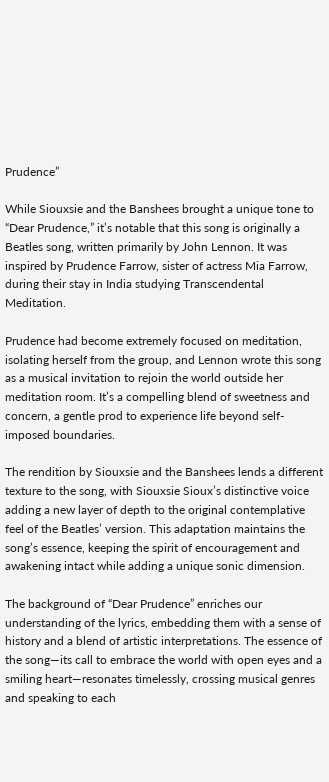Prudence”

While Siouxsie and the Banshees brought a unique tone to “Dear Prudence,” it’s notable that this song is originally a Beatles song, written primarily by John Lennon. It was inspired by Prudence Farrow, sister of actress Mia Farrow, during their stay in India studying Transcendental Meditation.

Prudence had become extremely focused on meditation, isolating herself from the group, and Lennon wrote this song as a musical invitation to rejoin the world outside her meditation room. It’s a compelling blend of sweetness and concern, a gentle prod to experience life beyond self-imposed boundaries.

The rendition by Siouxsie and the Banshees lends a different texture to the song, with Siouxsie Sioux’s distinctive voice adding a new layer of depth to the original contemplative feel of the Beatles’ version. This adaptation maintains the song’s essence, keeping the spirit of encouragement and awakening intact while adding a unique sonic dimension.

The background of “Dear Prudence” enriches our understanding of the lyrics, embedding them with a sense of history and a blend of artistic interpretations. The essence of the song—its call to embrace the world with open eyes and a smiling heart—resonates timelessly, crossing musical genres and speaking to each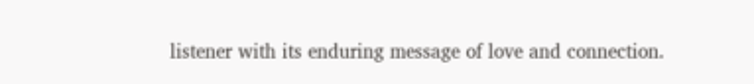listener with its enduring message of love and connection.